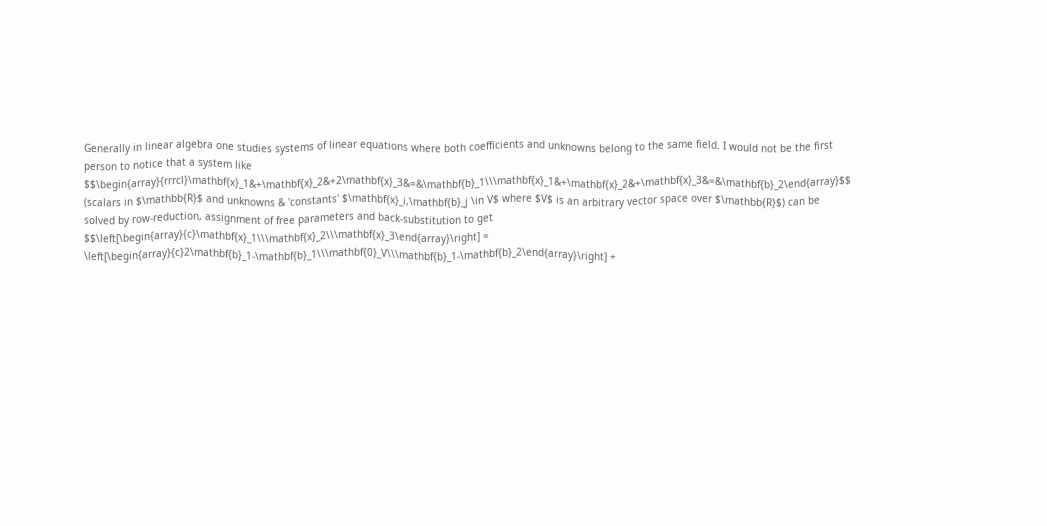Generally in linear algebra one studies systems of linear equations where both coefficients and unknowns belong to the same field. I would not be the first person to notice that a system like $$\begin{array}{rrrcl}\mathbf{x}_1&+\mathbf{x}_2&+2\mathbf{x}_3&=&\mathbf{b}_1\\\mathbf{x}_1&+\mathbf{x}_2&+\mathbf{x}_3&=&\mathbf{b}_2\end{array}$$ (scalars in $\mathbb{R}$ and unknowns & 'constants' $\mathbf{x}_i,\mathbf{b}_j \in V$ where $V$ is an arbitrary vector space over $\mathbb{R}$) can be solved by row-reduction, assignment of free parameters and back-substitution to get $$\left[\begin{array}{c}\mathbf{x}_1\\\mathbf{x}_2\\\mathbf{x}_3\end{array}\right] = \left[\begin{array}{c}2\mathbf{b}_1-\mathbf{b}_1\\\mathbf{0}_V\\\mathbf{b}_1-\mathbf{b}_2\end{array}\right] +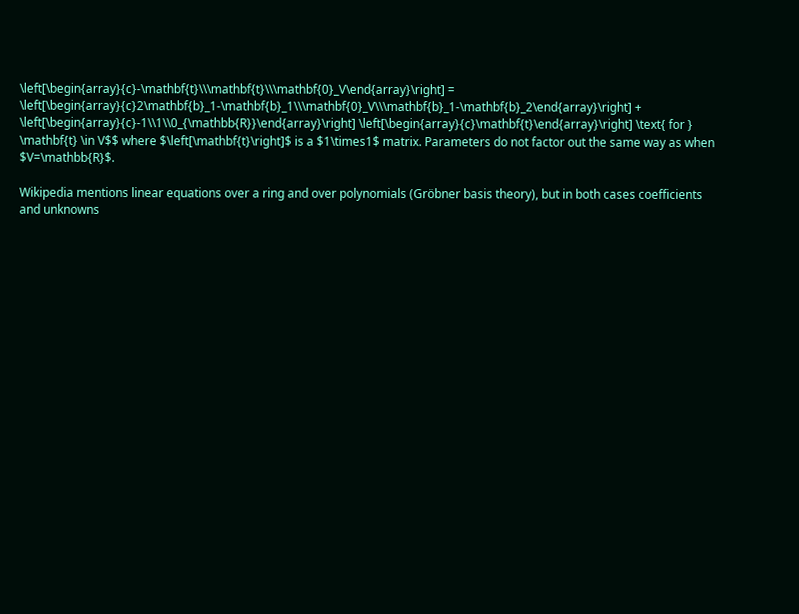\left[\begin{array}{c}-\mathbf{t}\\\mathbf{t}\\\mathbf{0}_V\end{array}\right] = \left[\begin{array}{c}2\mathbf{b}_1-\mathbf{b}_1\\\mathbf{0}_V\\\mathbf{b}_1-\mathbf{b}_2\end{array}\right] + \left[\begin{array}{c}-1\\1\\0_{\mathbb{R}}\end{array}\right] \left[\begin{array}{c}\mathbf{t}\end{array}\right] \text{ for } \mathbf{t} \in V$$ where $\left[\mathbf{t}\right]$ is a $1\times1$ matrix. Parameters do not factor out the same way as when $V=\mathbb{R}$.

Wikipedia mentions linear equations over a ring and over polynomials (Gröbner basis theory), but in both cases coefficients and unknowns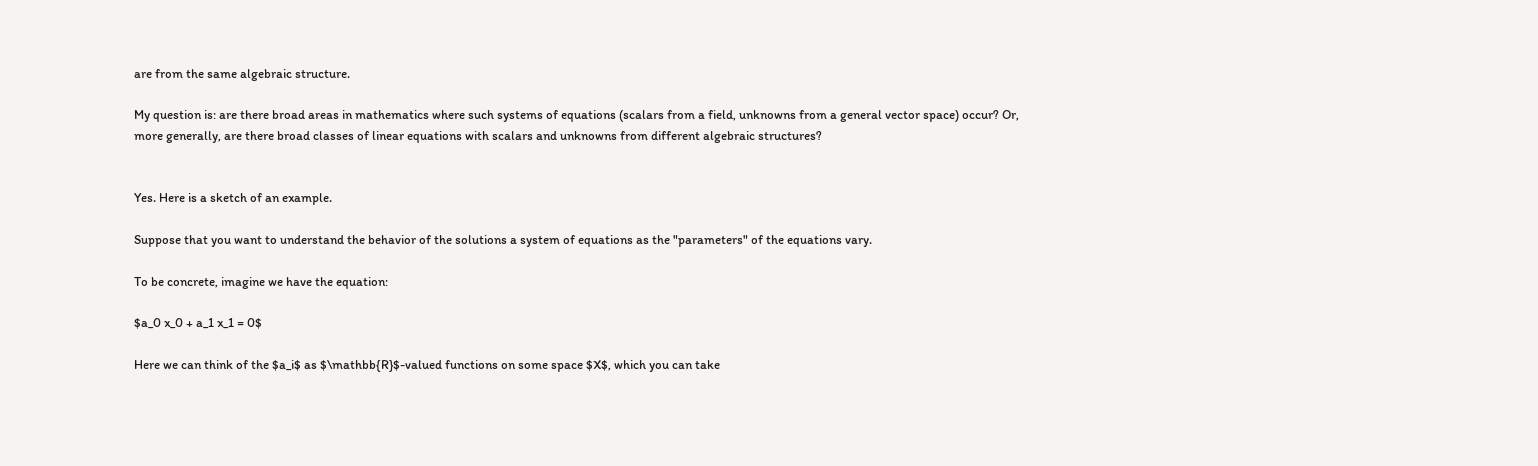are from the same algebraic structure.

My question is: are there broad areas in mathematics where such systems of equations (scalars from a field, unknowns from a general vector space) occur? Or, more generally, are there broad classes of linear equations with scalars and unknowns from different algebraic structures?


Yes. Here is a sketch of an example.

Suppose that you want to understand the behavior of the solutions a system of equations as the "parameters" of the equations vary.

To be concrete, imagine we have the equation:

$a_0 x_0 + a_1 x_1 = 0$

Here we can think of the $a_i$ as $\mathbb{R}$-valued functions on some space $X$, which you can take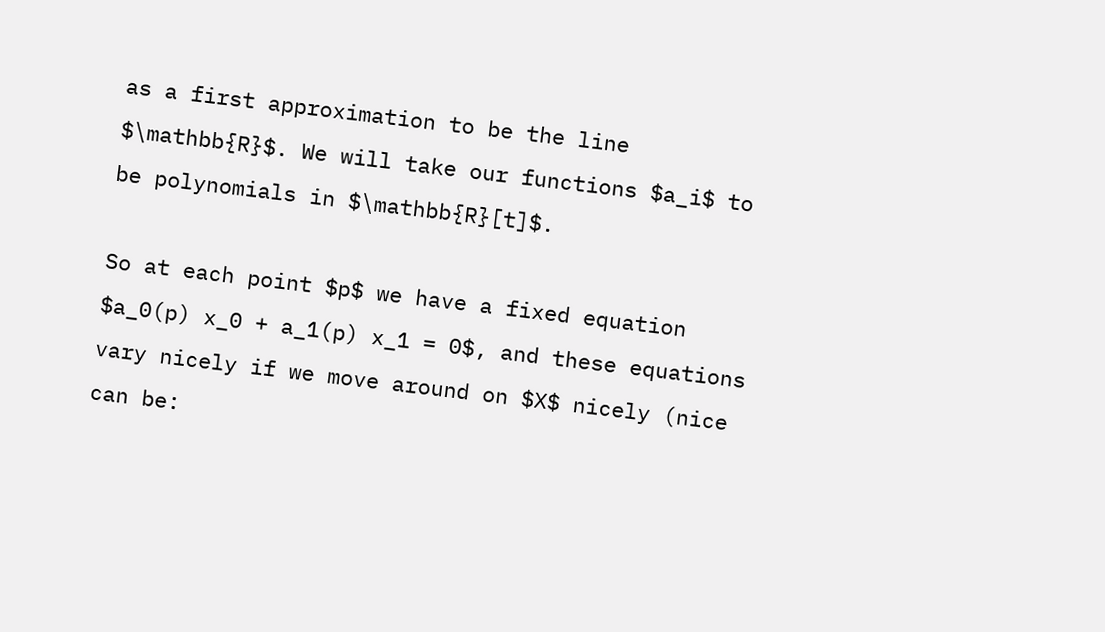as a first approximation to be the line $\mathbb{R}$. We will take our functions $a_i$ to be polynomials in $\mathbb{R}[t]$.

So at each point $p$ we have a fixed equation $a_0(p) x_0 + a_1(p) x_1 = 0$, and these equations vary nicely if we move around on $X$ nicely (nice can be: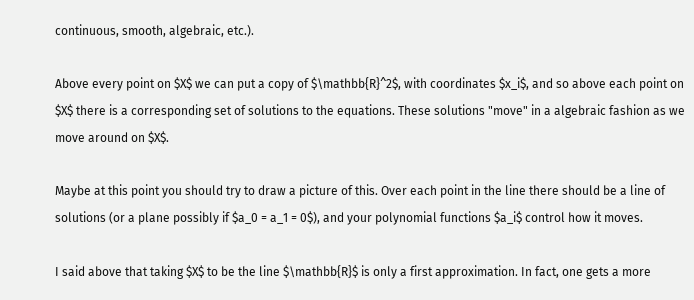continuous, smooth, algebraic, etc.).

Above every point on $X$ we can put a copy of $\mathbb{R}^2$, with coordinates $x_i$, and so above each point on $X$ there is a corresponding set of solutions to the equations. These solutions "move" in a algebraic fashion as we move around on $X$.

Maybe at this point you should try to draw a picture of this. Over each point in the line there should be a line of solutions (or a plane possibly if $a_0 = a_1 = 0$), and your polynomial functions $a_i$ control how it moves.

I said above that taking $X$ to be the line $\mathbb{R}$ is only a first approximation. In fact, one gets a more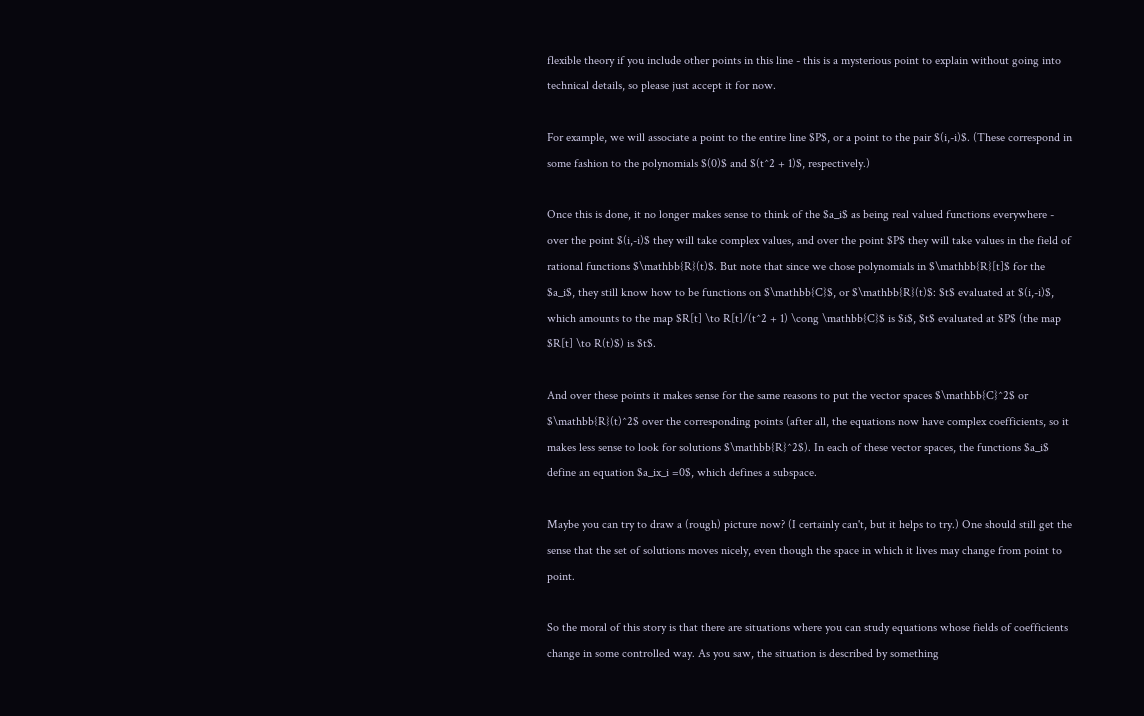flexible theory if you include other points in this line - this is a mysterious point to explain without going into technical details, so please just accept it for now.

For example, we will associate a point to the entire line $P$, or a point to the pair $(i,-i)$. (These correspond in some fashion to the polynomials $(0)$ and $(t^2 + 1)$, respectively.)

Once this is done, it no longer makes sense to think of the $a_i$ as being real valued functions everywhere - over the point $(i,-i)$ they will take complex values, and over the point $P$ they will take values in the field of rational functions $\mathbb{R}(t)$. But note that since we chose polynomials in $\mathbb{R}[t]$ for the $a_i$, they still know how to be functions on $\mathbb{C}$, or $\mathbb{R}(t)$: $t$ evaluated at $(i,-i)$, which amounts to the map $R[t] \to R[t]/(t^2 + 1) \cong \mathbb{C}$ is $i$, $t$ evaluated at $P$ (the map $R[t] \to R(t)$) is $t$.

And over these points it makes sense for the same reasons to put the vector spaces $\mathbb{C}^2$ or $\mathbb{R}(t)^2$ over the corresponding points (after all, the equations now have complex coefficients, so it makes less sense to look for solutions $\mathbb{R}^2$). In each of these vector spaces, the functions $a_i$ define an equation $a_ix_i =0$, which defines a subspace.

Maybe you can try to draw a (rough) picture now? (I certainly can't, but it helps to try.) One should still get the sense that the set of solutions moves nicely, even though the space in which it lives may change from point to point.

So the moral of this story is that there are situations where you can study equations whose fields of coefficients change in some controlled way. As you saw, the situation is described by something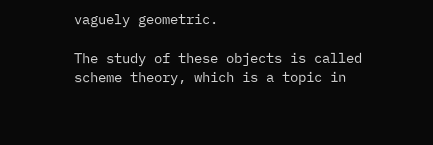vaguely geometric.

The study of these objects is called scheme theory, which is a topic in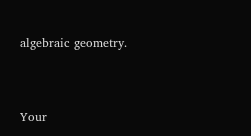algebraic geometry.


Your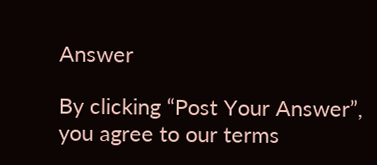Answer

By clicking “Post Your Answer”, you agree to our terms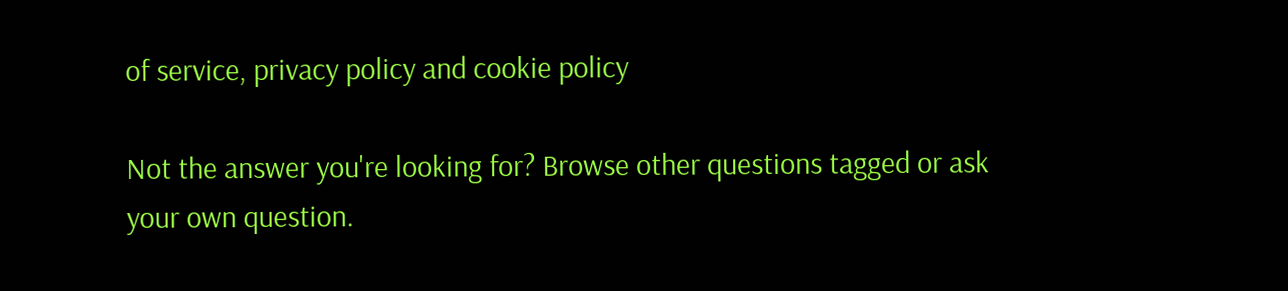of service, privacy policy and cookie policy

Not the answer you're looking for? Browse other questions tagged or ask your own question.